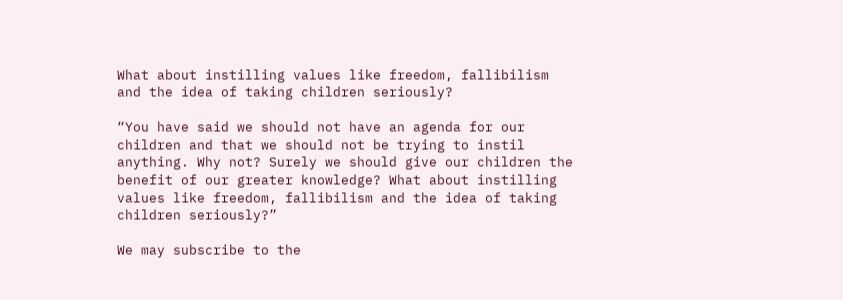What about instilling values like freedom, fallibilism and the idea of taking children seriously?

“You have said we should not have an agenda for our children and that we should not be trying to instil anything. Why not? Surely we should give our children the benefit of our greater knowledge? What about instilling values like freedom, fallibilism and the idea of taking children seriously?”

We may subscribe to the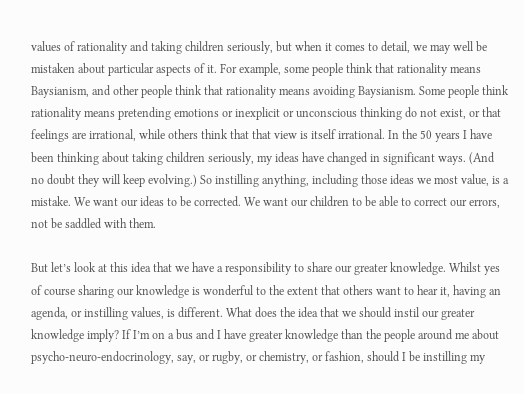values of rationality and taking children seriously, but when it comes to detail, we may well be mistaken about particular aspects of it. For example, some people think that rationality means Baysianism, and other people think that rationality means avoiding Baysianism. Some people think rationality means pretending emotions or inexplicit or unconscious thinking do not exist, or that feelings are irrational, while others think that that view is itself irrational. In the 50 years I have been thinking about taking children seriously, my ideas have changed in significant ways. (And no doubt they will keep evolving.) So instilling anything, including those ideas we most value, is a mistake. We want our ideas to be corrected. We want our children to be able to correct our errors, not be saddled with them.

But let’s look at this idea that we have a responsibility to share our greater knowledge. Whilst yes of course sharing our knowledge is wonderful to the extent that others want to hear it, having an agenda, or instilling values, is different. What does the idea that we should instil our greater knowledge imply? If I’m on a bus and I have greater knowledge than the people around me about psycho-neuro-endocrinology, say, or rugby, or chemistry, or fashion, should I be instilling my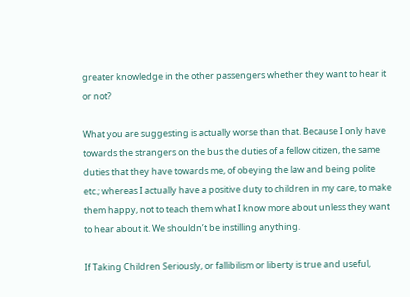greater knowledge in the other passengers whether they want to hear it or not?

What you are suggesting is actually worse than that. Because I only have towards the strangers on the bus the duties of a fellow citizen, the same duties that they have towards me, of obeying the law and being polite etc.; whereas I actually have a positive duty to children in my care, to make them happy, not to teach them what I know more about unless they want to hear about it. We shouldn’t be instilling anything.

If Taking Children Seriously, or fallibilism or liberty is true and useful,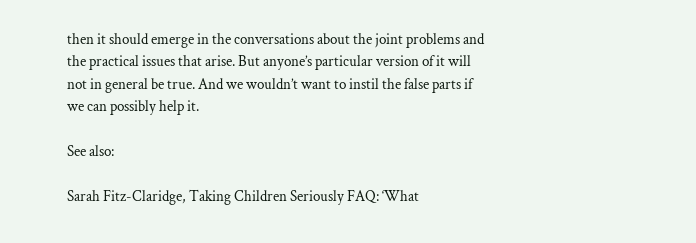then it should emerge in the conversations about the joint problems and the practical issues that arise. But anyone’s particular version of it will not in general be true. And we wouldn’t want to instil the false parts if we can possibly help it.

See also:

Sarah Fitz-Claridge, Taking Children Seriously FAQ: ‘What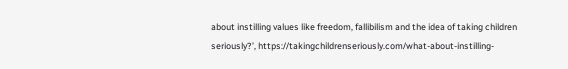about instilling values like freedom, fallibilism and the idea of taking children seriously?’, https://takingchildrenseriously.com/what-about-instilling-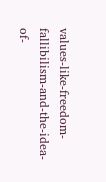values-like-freedom-fallibilism-and-the-idea-of-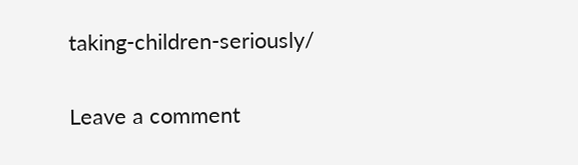taking-children-seriously/

Leave a comment